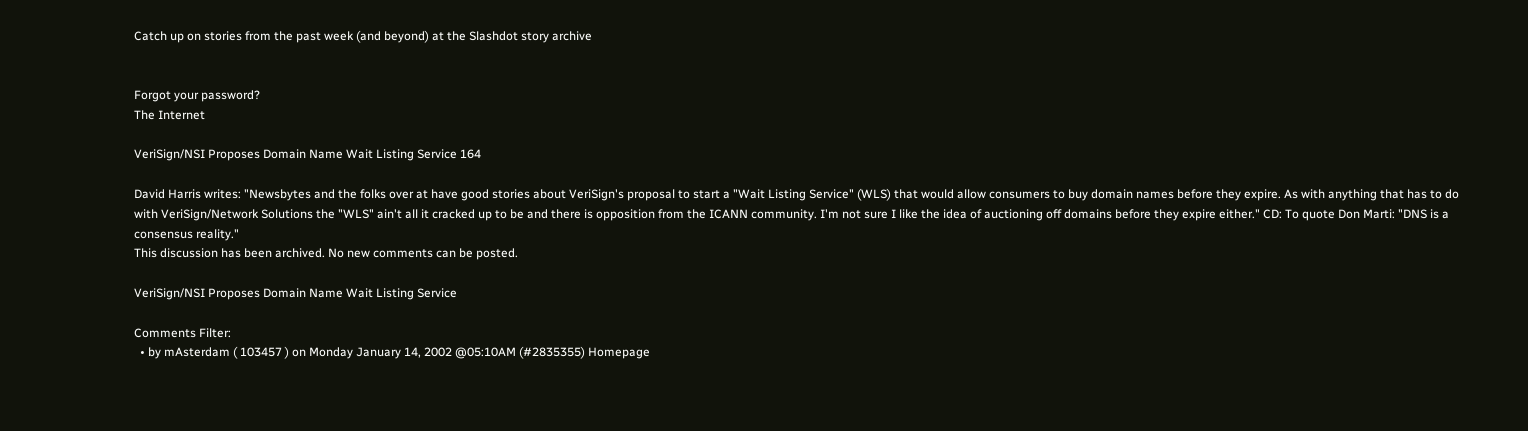Catch up on stories from the past week (and beyond) at the Slashdot story archive


Forgot your password?
The Internet

VeriSign/NSI Proposes Domain Name Wait Listing Service 164

David Harris writes: "Newsbytes and the folks over at have good stories about VeriSign's proposal to start a "Wait Listing Service" (WLS) that would allow consumers to buy domain names before they expire. As with anything that has to do with VeriSign/Network Solutions the "WLS" ain't all it cracked up to be and there is opposition from the ICANN community. I'm not sure I like the idea of auctioning off domains before they expire either." CD: To quote Don Marti: "DNS is a consensus reality."
This discussion has been archived. No new comments can be posted.

VeriSign/NSI Proposes Domain Name Wait Listing Service

Comments Filter:
  • by mAsterdam ( 103457 ) on Monday January 14, 2002 @05:10AM (#2835355) Homepage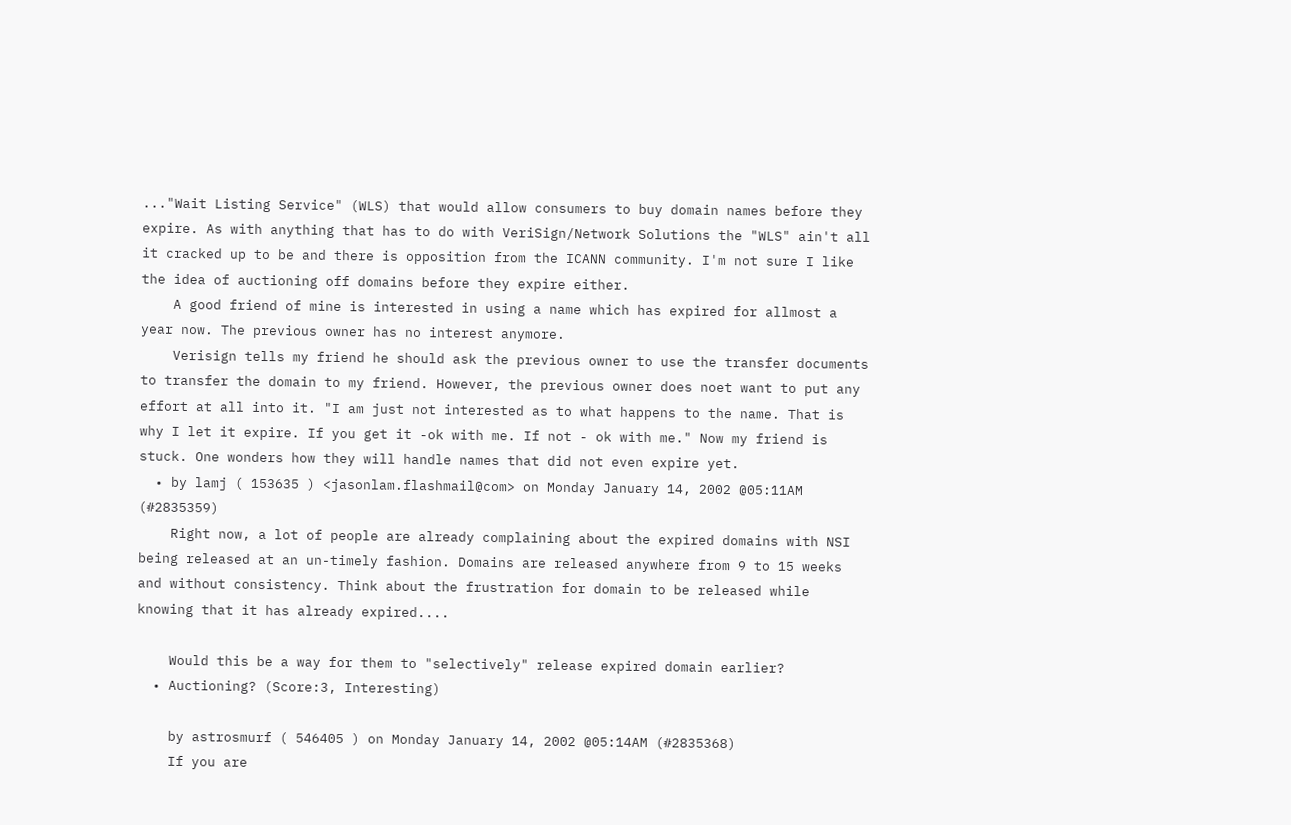..."Wait Listing Service" (WLS) that would allow consumers to buy domain names before they expire. As with anything that has to do with VeriSign/Network Solutions the "WLS" ain't all it cracked up to be and there is opposition from the ICANN community. I'm not sure I like the idea of auctioning off domains before they expire either.
    A good friend of mine is interested in using a name which has expired for allmost a year now. The previous owner has no interest anymore.
    Verisign tells my friend he should ask the previous owner to use the transfer documents to transfer the domain to my friend. However, the previous owner does noet want to put any effort at all into it. "I am just not interested as to what happens to the name. That is why I let it expire. If you get it -ok with me. If not - ok with me." Now my friend is stuck. One wonders how they will handle names that did not even expire yet.
  • by lamj ( 153635 ) <jasonlam.flashmail@com> on Monday January 14, 2002 @05:11AM (#2835359)
    Right now, a lot of people are already complaining about the expired domains with NSI being released at an un-timely fashion. Domains are released anywhere from 9 to 15 weeks and without consistency. Think about the frustration for domain to be released while knowing that it has already expired....

    Would this be a way for them to "selectively" release expired domain earlier?
  • Auctioning? (Score:3, Interesting)

    by astrosmurf ( 546405 ) on Monday January 14, 2002 @05:14AM (#2835368)
    If you are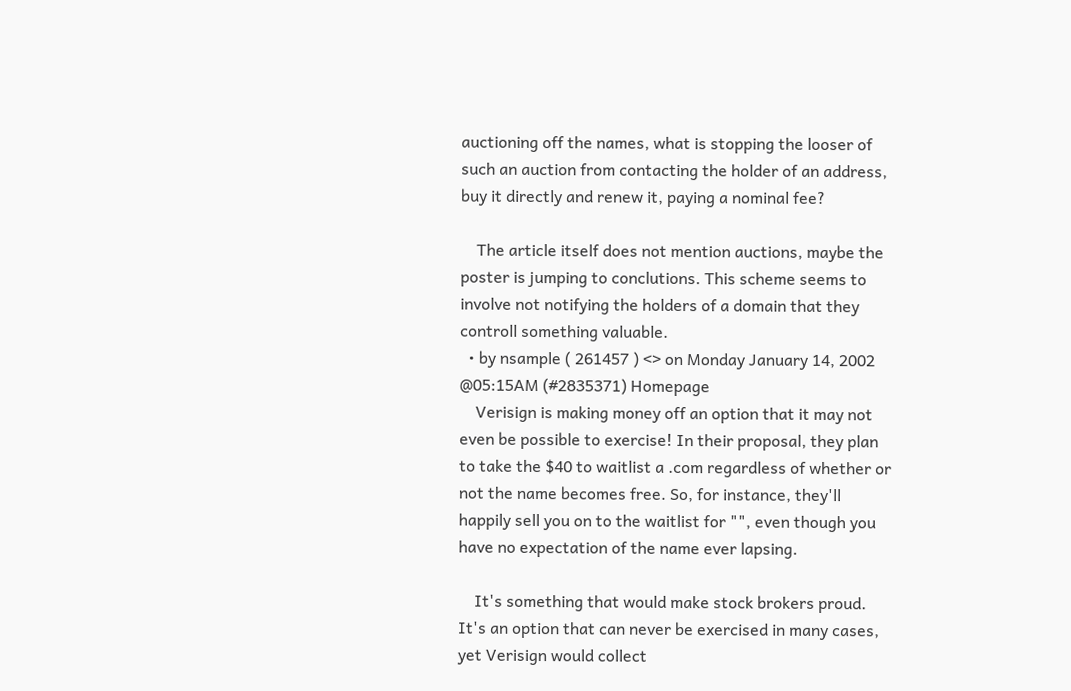auctioning off the names, what is stopping the looser of such an auction from contacting the holder of an address, buy it directly and renew it, paying a nominal fee?

    The article itself does not mention auctions, maybe the poster is jumping to conclutions. This scheme seems to involve not notifying the holders of a domain that they controll something valuable.
  • by nsample ( 261457 ) <> on Monday January 14, 2002 @05:15AM (#2835371) Homepage
    Verisign is making money off an option that it may not even be possible to exercise! In their proposal, they plan to take the $40 to waitlist a .com regardless of whether or not the name becomes free. So, for instance, they'll happily sell you on to the waitlist for "", even though you have no expectation of the name ever lapsing.

    It's something that would make stock brokers proud. It's an option that can never be exercised in many cases, yet Verisign would collect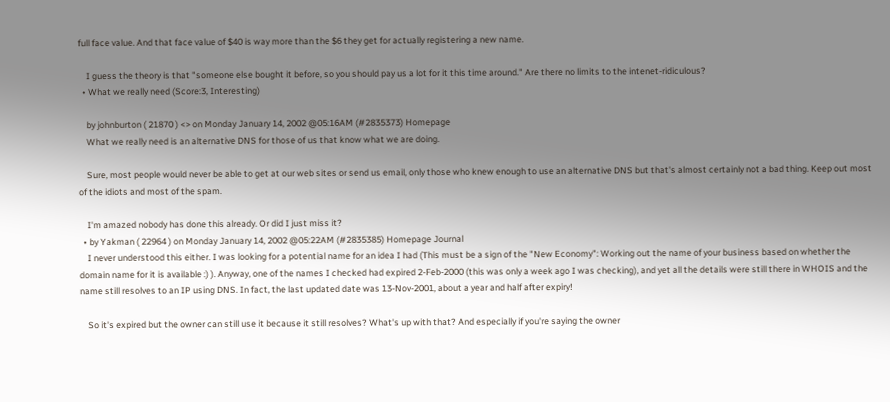full face value. And that face value of $40 is way more than the $6 they get for actually registering a new name.

    I guess the theory is that "someone else bought it before, so you should pay us a lot for it this time around." Are there no limits to the intenet-ridiculous?
  • What we really need (Score:3, Interesting)

    by johnburton ( 21870 ) <> on Monday January 14, 2002 @05:16AM (#2835373) Homepage
    What we really need is an alternative DNS for those of us that know what we are doing.

    Sure, most people would never be able to get at our web sites or send us email, only those who knew enough to use an alternative DNS but that's almost certainly not a bad thing. Keep out most of the idiots and most of the spam.

    I'm amazed nobody has done this already. Or did I just miss it?
  • by Yakman ( 22964 ) on Monday January 14, 2002 @05:22AM (#2835385) Homepage Journal
    I never understood this either. I was looking for a potential name for an idea I had (This must be a sign of the "New Economy": Working out the name of your business based on whether the domain name for it is available :) ). Anyway, one of the names I checked had expired 2-Feb-2000 (this was only a week ago I was checking), and yet all the details were still there in WHOIS and the name still resolves to an IP using DNS. In fact, the last updated date was 13-Nov-2001, about a year and half after expiry!

    So it's expired but the owner can still use it because it still resolves? What's up with that? And especially if you're saying the owner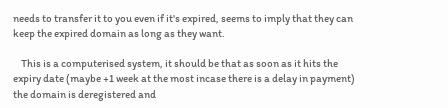needs to transfer it to you even if it's expired, seems to imply that they can keep the expired domain as long as they want.

    This is a computerised system, it should be that as soon as it hits the expiry date (maybe +1 week at the most incase there is a delay in payment) the domain is deregistered and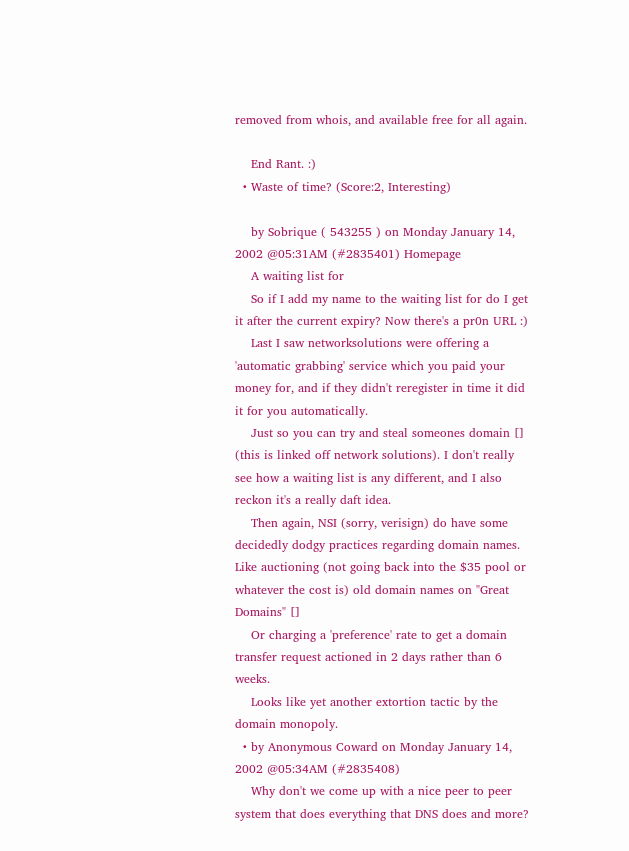removed from whois, and available free for all again.

    End Rant. :)
  • Waste of time? (Score:2, Interesting)

    by Sobrique ( 543255 ) on Monday January 14, 2002 @05:31AM (#2835401) Homepage
    A waiting list for
    So if I add my name to the waiting list for do I get it after the current expiry? Now there's a pr0n URL :)
    Last I saw networksolutions were offering a 'automatic grabbing' service which you paid your money for, and if they didn't reregister in time it did it for you automatically.
    Just so you can try and steal someones domain [] (this is linked off network solutions). I don't really see how a waiting list is any different, and I also reckon it's a really daft idea.
    Then again, NSI (sorry, verisign) do have some decidedly dodgy practices regarding domain names. Like auctioning (not going back into the $35 pool or whatever the cost is) old domain names on "Great Domains" []
    Or charging a 'preference' rate to get a domain transfer request actioned in 2 days rather than 6 weeks.
    Looks like yet another extortion tactic by the domain monopoly.
  • by Anonymous Coward on Monday January 14, 2002 @05:34AM (#2835408)
    Why don't we come up with a nice peer to peer system that does everything that DNS does and more?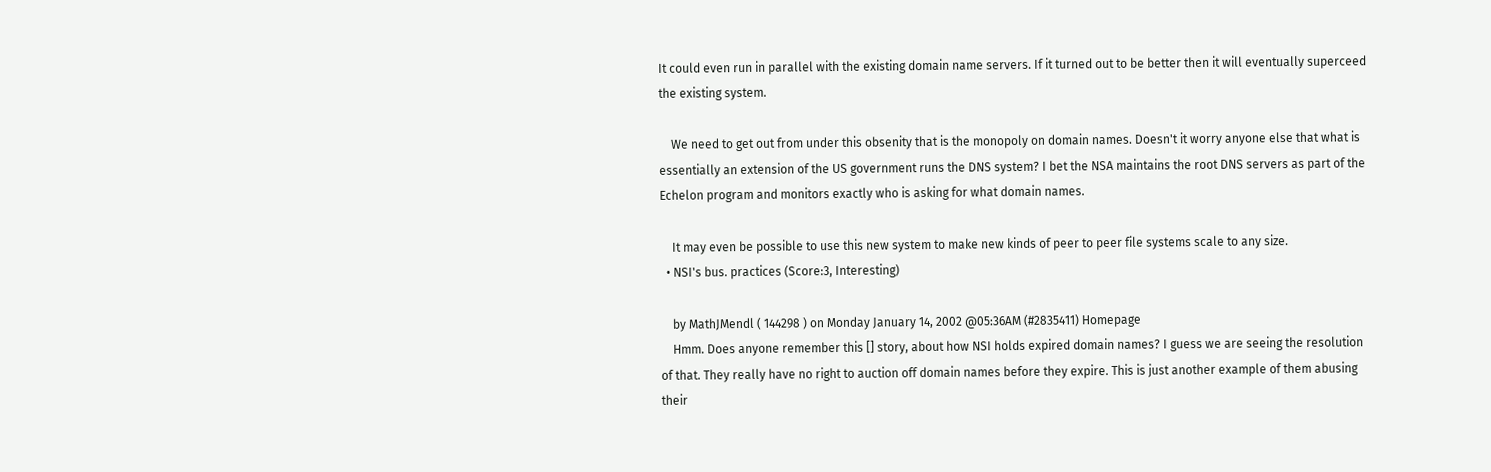It could even run in parallel with the existing domain name servers. If it turned out to be better then it will eventually superceed the existing system.

    We need to get out from under this obsenity that is the monopoly on domain names. Doesn't it worry anyone else that what is essentially an extension of the US government runs the DNS system? I bet the NSA maintains the root DNS servers as part of the Echelon program and monitors exactly who is asking for what domain names.

    It may even be possible to use this new system to make new kinds of peer to peer file systems scale to any size.
  • NSI's bus. practices (Score:3, Interesting)

    by MathJMendl ( 144298 ) on Monday January 14, 2002 @05:36AM (#2835411) Homepage
    Hmm. Does anyone remember this [] story, about how NSI holds expired domain names? I guess we are seeing the resolution of that. They really have no right to auction off domain names before they expire. This is just another example of them abusing their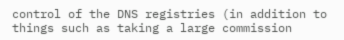control of the DNS registries (in addition to things such as taking a large commission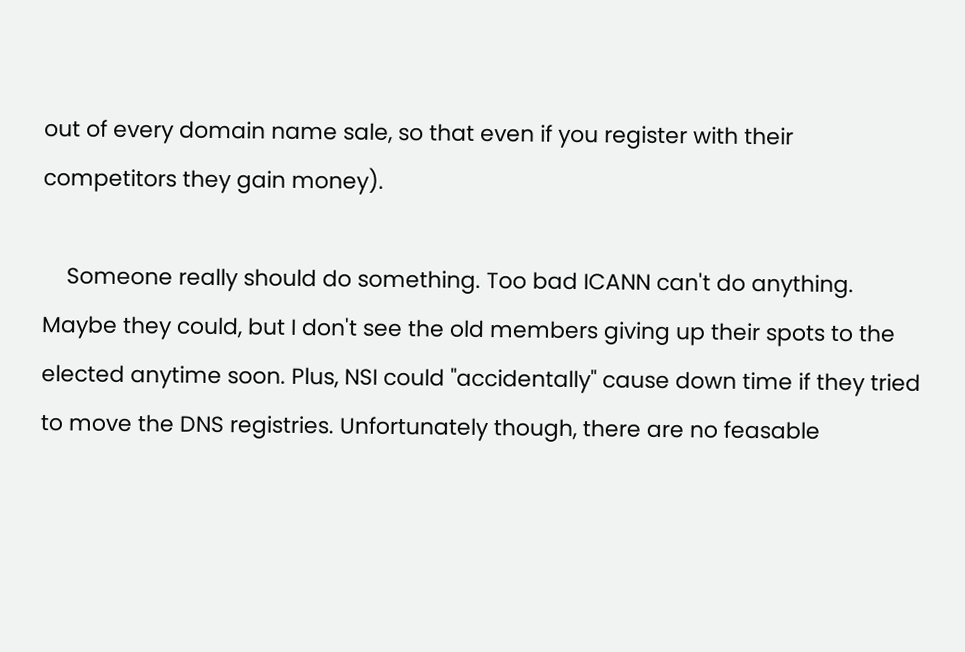out of every domain name sale, so that even if you register with their competitors they gain money).

    Someone really should do something. Too bad ICANN can't do anything. Maybe they could, but I don't see the old members giving up their spots to the elected anytime soon. Plus, NSI could "accidentally" cause down time if they tried to move the DNS registries. Unfortunately though, there are no feasable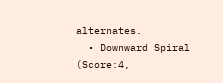alternates.
  • Downward Spiral (Score:4,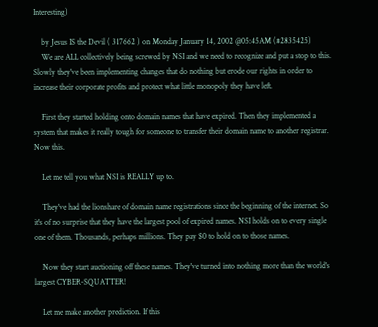Interesting)

    by Jesus IS the Devil ( 317662 ) on Monday January 14, 2002 @05:45AM (#2835425)
    We are ALL collectively being screwed by NSI and we need to recognize and put a stop to this. Slowly they've been implementing changes that do nothing but erode our rights in order to increase their corporate profits and protect what little monopoly they have left.

    First they started holding onto domain names that have expired. Then they implemented a system that makes it really tough for someone to transfer their domain name to another registrar. Now this.

    Let me tell you what NSI is REALLY up to.

    They've had the lionshare of domain name registrations since the beginning of the internet. So it's of no surprise that they have the largest pool of expired names. NSI holds on to every single one of them. Thousands, perhaps millions. They pay $0 to hold on to those names.

    Now they start auctioning off these names. They've turned into nothing more than the world's largest CYBER-SQUATTER!

    Let me make another prediction. If this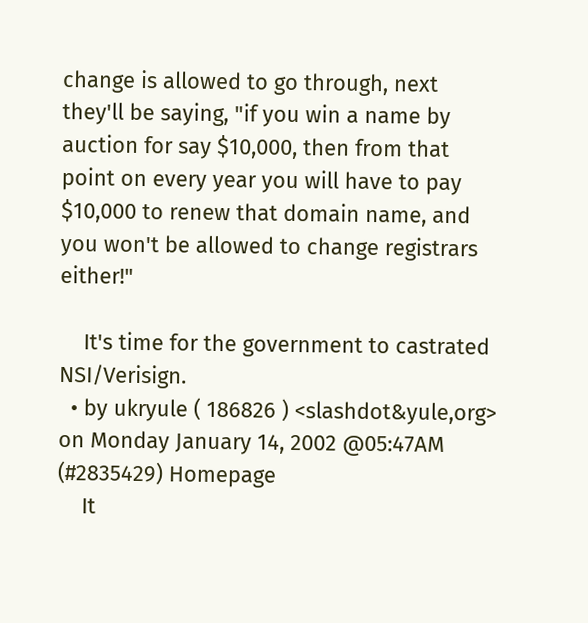change is allowed to go through, next they'll be saying, "if you win a name by auction for say $10,000, then from that point on every year you will have to pay $10,000 to renew that domain name, and you won't be allowed to change registrars either!"

    It's time for the government to castrated NSI/Verisign.
  • by ukryule ( 186826 ) <slashdot&yule,org> on Monday January 14, 2002 @05:47AM (#2835429) Homepage
    It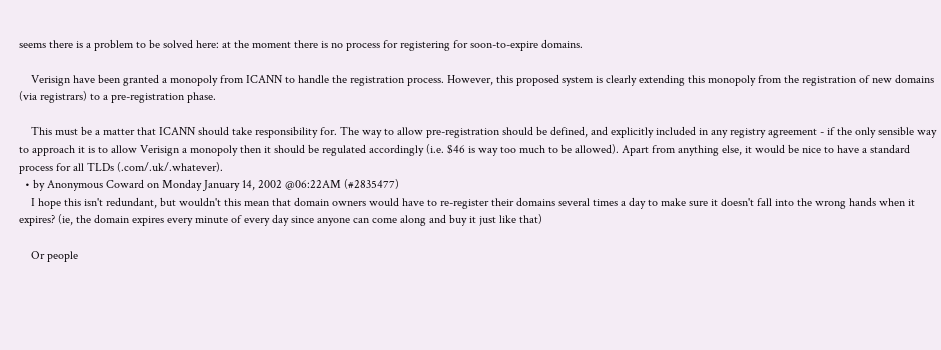seems there is a problem to be solved here: at the moment there is no process for registering for soon-to-expire domains.

    Verisign have been granted a monopoly from ICANN to handle the registration process. However, this proposed system is clearly extending this monopoly from the registration of new domains (via registrars) to a pre-registration phase.

    This must be a matter that ICANN should take responsibility for. The way to allow pre-registration should be defined, and explicitly included in any registry agreement - if the only sensible way to approach it is to allow Verisign a monopoly then it should be regulated accordingly (i.e. $46 is way too much to be allowed). Apart from anything else, it would be nice to have a standard process for all TLDs (.com/.uk/.whatever).
  • by Anonymous Coward on Monday January 14, 2002 @06:22AM (#2835477)
    I hope this isn't redundant, but wouldn't this mean that domain owners would have to re-register their domains several times a day to make sure it doesn't fall into the wrong hands when it expires? (ie, the domain expires every minute of every day since anyone can come along and buy it just like that)

    Or people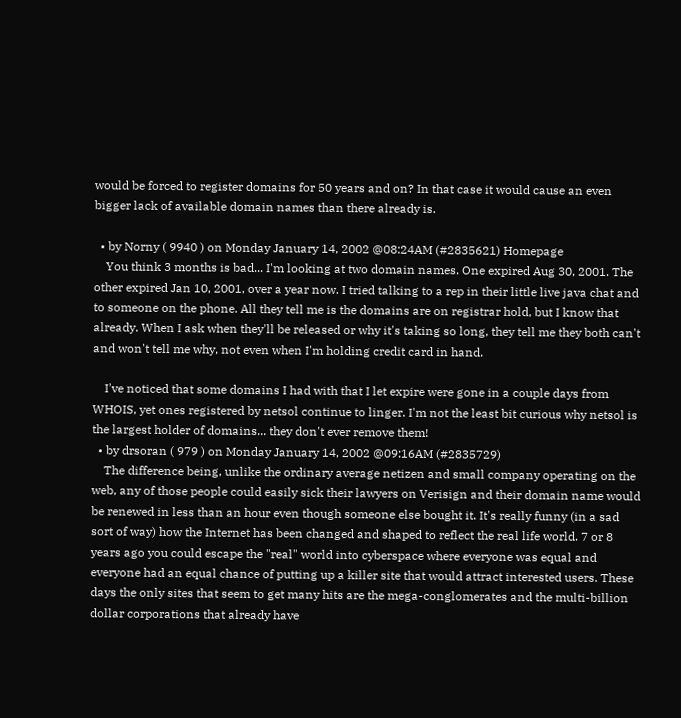would be forced to register domains for 50 years and on? In that case it would cause an even bigger lack of available domain names than there already is.

  • by Norny ( 9940 ) on Monday January 14, 2002 @08:24AM (#2835621) Homepage
    You think 3 months is bad... I'm looking at two domain names. One expired Aug 30, 2001. The other expired Jan 10, 2001, over a year now. I tried talking to a rep in their little live java chat and to someone on the phone. All they tell me is the domains are on registrar hold, but I know that already. When I ask when they'll be released or why it's taking so long, they tell me they both can't and won't tell me why, not even when I'm holding credit card in hand.

    I've noticed that some domains I had with that I let expire were gone in a couple days from WHOIS, yet ones registered by netsol continue to linger. I'm not the least bit curious why netsol is the largest holder of domains... they don't ever remove them!
  • by drsoran ( 979 ) on Monday January 14, 2002 @09:16AM (#2835729)
    The difference being, unlike the ordinary average netizen and small company operating on the web, any of those people could easily sick their lawyers on Verisign and their domain name would be renewed in less than an hour even though someone else bought it. It's really funny (in a sad sort of way) how the Internet has been changed and shaped to reflect the real life world. 7 or 8 years ago you could escape the "real" world into cyberspace where everyone was equal and everyone had an equal chance of putting up a killer site that would attract interested users. These days the only sites that seem to get many hits are the mega-conglomerates and the multi-billion dollar corporations that already have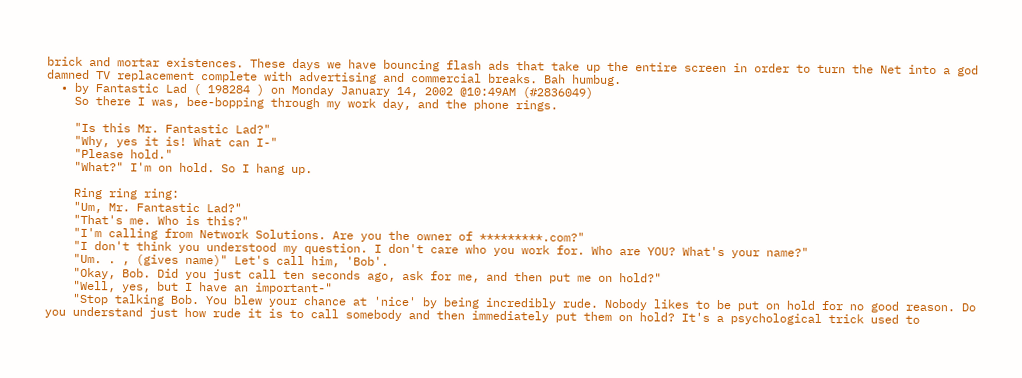brick and mortar existences. These days we have bouncing flash ads that take up the entire screen in order to turn the Net into a god damned TV replacement complete with advertising and commercial breaks. Bah humbug.
  • by Fantastic Lad ( 198284 ) on Monday January 14, 2002 @10:49AM (#2836049)
    So there I was, bee-bopping through my work day, and the phone rings.

    "Is this Mr. Fantastic Lad?"
    "Why, yes it is! What can I-"
    "Please hold."
    "What?" I'm on hold. So I hang up.

    Ring ring ring:
    "Um, Mr. Fantastic Lad?"
    "That's me. Who is this?"
    "I'm calling from Network Solutions. Are you the owner of *********.com?"
    "I don't think you understood my question. I don't care who you work for. Who are YOU? What's your name?"
    "Um. . , (gives name)" Let's call him, 'Bob'.
    "Okay, Bob. Did you just call ten seconds ago, ask for me, and then put me on hold?"
    "Well, yes, but I have an important-"
    "Stop talking Bob. You blew your chance at 'nice' by being incredibly rude. Nobody likes to be put on hold for no good reason. Do you understand just how rude it is to call somebody and then immediately put them on hold? It's a psychological trick used to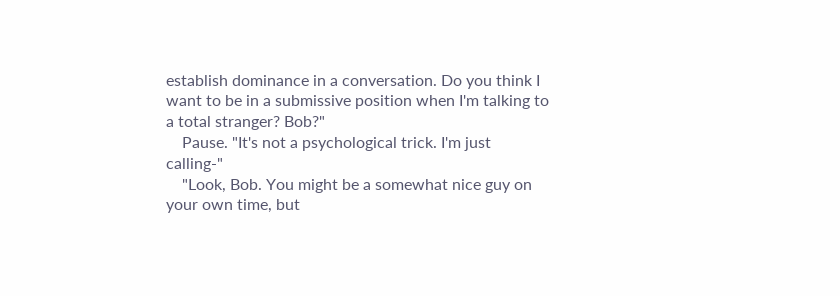establish dominance in a conversation. Do you think I want to be in a submissive position when I'm talking to a total stranger? Bob?"
    Pause. "It's not a psychological trick. I'm just calling-"
    "Look, Bob. You might be a somewhat nice guy on your own time, but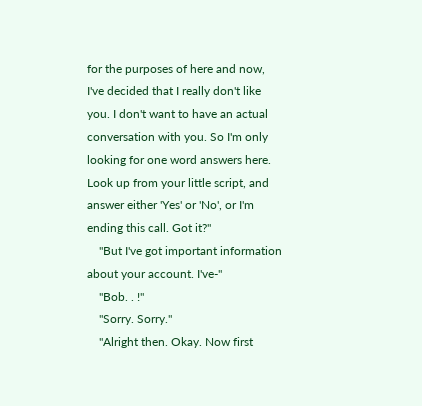for the purposes of here and now, I've decided that I really don't like you. I don't want to have an actual conversation with you. So I'm only looking for one word answers here. Look up from your little script, and answer either 'Yes' or 'No', or I'm ending this call. Got it?"
    "But I've got important information about your account. I've-"
    "Bob. . !"
    "Sorry. Sorry."
    "Alright then. Okay. Now first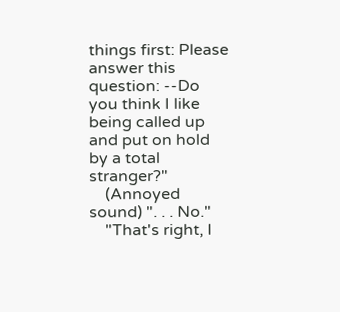things first: Please answer this question: --Do you think I like being called up and put on hold by a total stranger?"
    (Annoyed sound) ". . . No."
    "That's right, I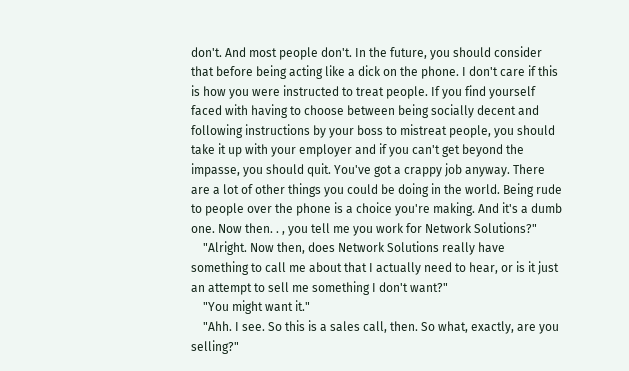don't. And most people don't. In the future, you should consider that before being acting like a dick on the phone. I don't care if this is how you were instructed to treat people. If you find yourself faced with having to choose between being socially decent and following instructions by your boss to mistreat people, you should take it up with your employer and if you can't get beyond the impasse, you should quit. You've got a crappy job anyway. There are a lot of other things you could be doing in the world. Being rude to people over the phone is a choice you're making. And it's a dumb one. Now then. . , you tell me you work for Network Solutions?"
    "Alright. Now then, does Network Solutions really have something to call me about that I actually need to hear, or is it just an attempt to sell me something I don't want?"
    "You might want it."
    "Ahh. I see. So this is a sales call, then. So what, exactly, are you selling?"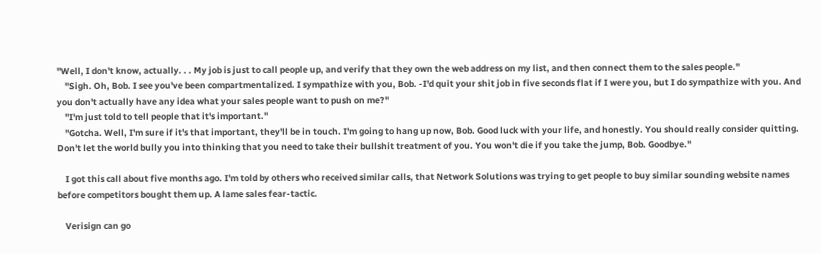"Well, I don't know, actually. . . My job is just to call people up, and verify that they own the web address on my list, and then connect them to the sales people."
    "Sigh. Oh, Bob. I see you've been compartmentalized. I sympathize with you, Bob. -I'd quit your shit job in five seconds flat if I were you, but I do sympathize with you. And you don't actually have any idea what your sales people want to push on me?"
    "I'm just told to tell people that it's important."
    "Gotcha. Well, I'm sure if it's that important, they'll be in touch. I'm going to hang up now, Bob. Good luck with your life, and honestly. You should really consider quitting. Don't let the world bully you into thinking that you need to take their bullshit treatment of you. You won't die if you take the jump, Bob. Goodbye."

    I got this call about five months ago. I'm told by others who received similar calls, that Network Solutions was trying to get people to buy similar sounding website names before competitors bought them up. A lame sales fear-tactic.

    Verisign can go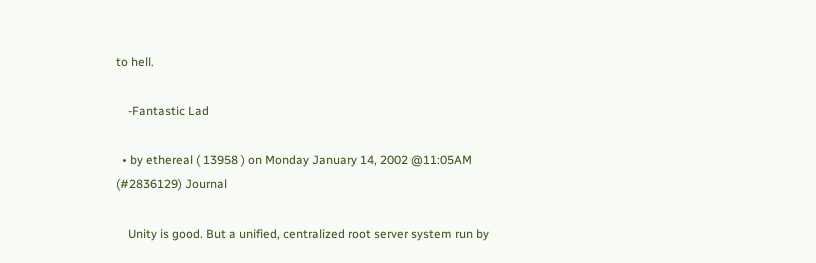to hell.

    -Fantastic Lad

  • by ethereal ( 13958 ) on Monday January 14, 2002 @11:05AM (#2836129) Journal

    Unity is good. But a unified, centralized root server system run by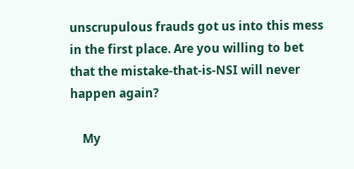unscrupulous frauds got us into this mess in the first place. Are you willing to bet that the mistake-that-is-NSI will never happen again?

    My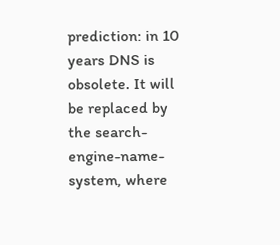prediction: in 10 years DNS is obsolete. It will be replaced by the search-engine-name-system, where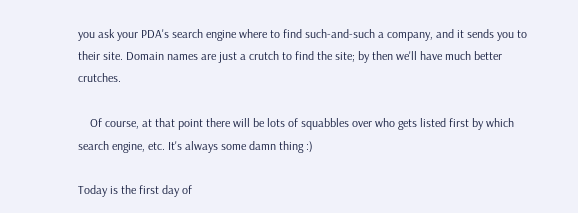you ask your PDA's search engine where to find such-and-such a company, and it sends you to their site. Domain names are just a crutch to find the site; by then we'll have much better crutches.

    Of course, at that point there will be lots of squabbles over who gets listed first by which search engine, etc. It's always some damn thing :)

Today is the first day of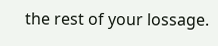the rest of your lossage.